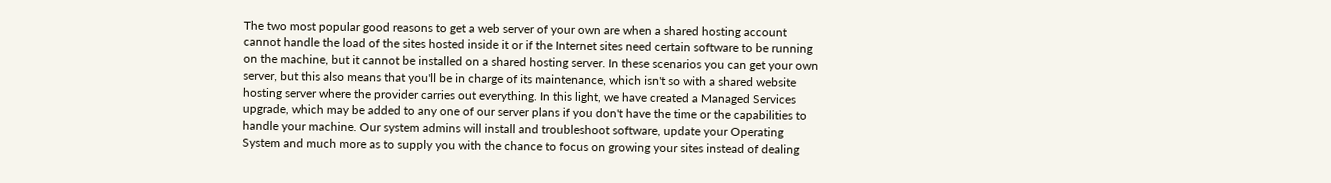The two most popular good reasons to get a web server of your own are when a shared hosting account cannot handle the load of the sites hosted inside it or if the Internet sites need certain software to be running on the machine, but it cannot be installed on a shared hosting server. In these scenarios you can get your own server, but this also means that you'll be in charge of its maintenance, which isn't so with a shared website hosting server where the provider carries out everything. In this light, we have created a Managed Services upgrade, which may be added to any one of our server plans if you don't have the time or the capabilities to handle your machine. Our system admins will install and troubleshoot software, update your Operating System and much more as to supply you with the chance to focus on growing your sites instead of dealing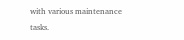with various maintenance tasks.